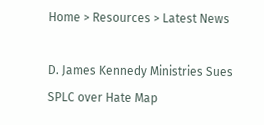Home > Resources > Latest News

D. James Kennedy Ministries Sues SPLC over Hate Map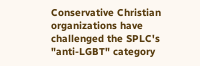Conservative Christian organizations have challenged the SPLC's "anti-LGBT" category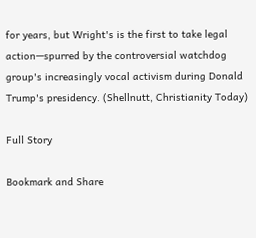for years, but Wright's is the first to take legal action—spurred by the controversial watchdog group's increasingly vocal activism during Donald Trump's presidency. (Shellnutt, Christianity Today)

Full Story

Bookmark and Share